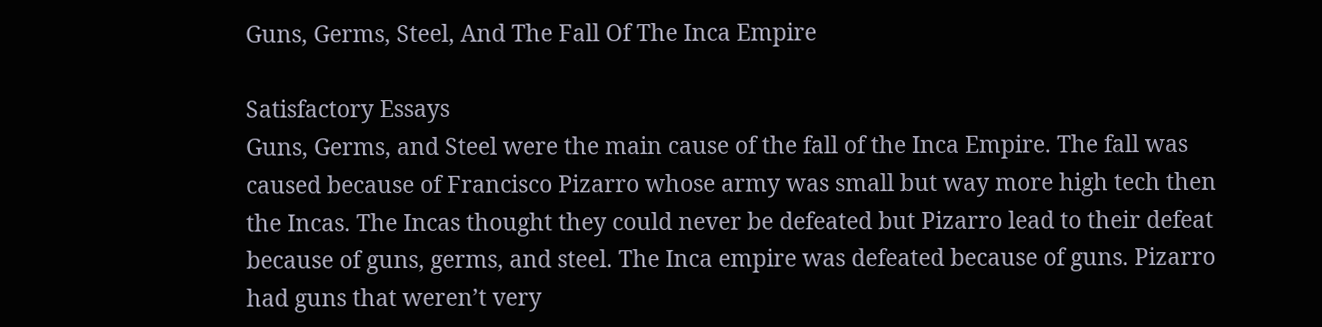Guns, Germs, Steel, And The Fall Of The Inca Empire

Satisfactory Essays
Guns, Germs, and Steel were the main cause of the fall of the Inca Empire. The fall was caused because of Francisco Pizarro whose army was small but way more high tech then the Incas. The Incas thought they could never be defeated but Pizarro lead to their defeat because of guns, germs, and steel. The Inca empire was defeated because of guns. Pizarro had guns that weren’t very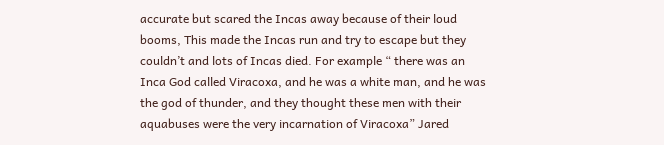accurate but scared the Incas away because of their loud booms, This made the Incas run and try to escape but they couldn’t and lots of Incas died. For example “ there was an Inca God called Viracoxa, and he was a white man, and he was the god of thunder, and they thought these men with their aquabuses were the very incarnation of Viracoxa” Jared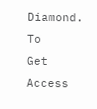Diamond. To
Get Access